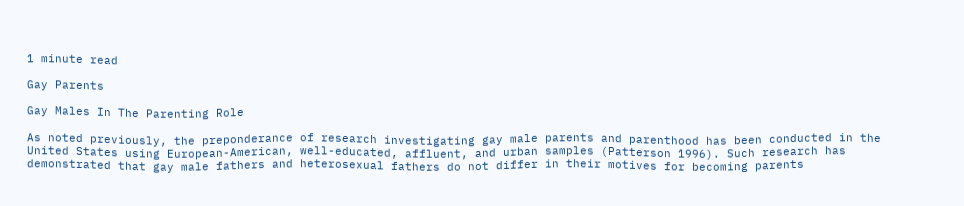1 minute read

Gay Parents

Gay Males In The Parenting Role

As noted previously, the preponderance of research investigating gay male parents and parenthood has been conducted in the United States using European-American, well-educated, affluent, and urban samples (Patterson 1996). Such research has demonstrated that gay male fathers and heterosexual fathers do not differ in their motives for becoming parents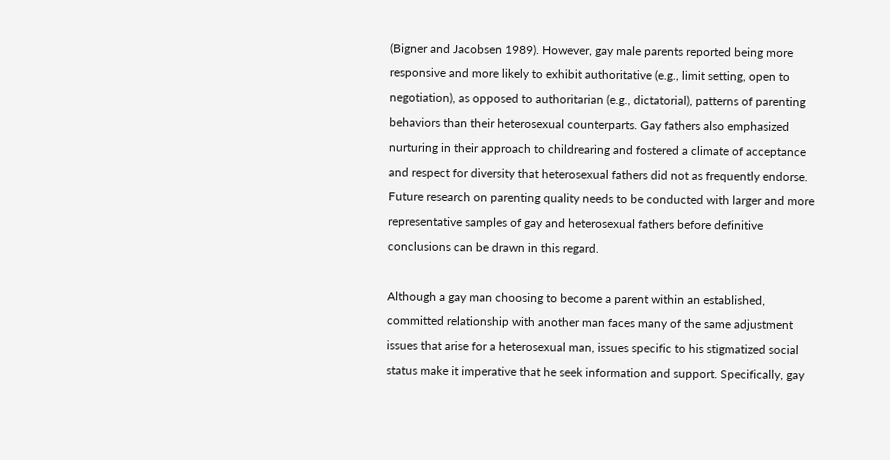(Bigner and Jacobsen 1989). However, gay male parents reported being more responsive and more likely to exhibit authoritative (e.g., limit setting, open to negotiation), as opposed to authoritarian (e.g., dictatorial), patterns of parenting behaviors than their heterosexual counterparts. Gay fathers also emphasized nurturing in their approach to childrearing and fostered a climate of acceptance and respect for diversity that heterosexual fathers did not as frequently endorse. Future research on parenting quality needs to be conducted with larger and more representative samples of gay and heterosexual fathers before definitive conclusions can be drawn in this regard.

Although a gay man choosing to become a parent within an established, committed relationship with another man faces many of the same adjustment issues that arise for a heterosexual man, issues specific to his stigmatized social status make it imperative that he seek information and support. Specifically, gay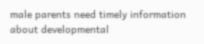male parents need timely information about developmental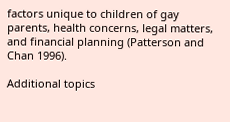factors unique to children of gay parents, health concerns, legal matters, and financial planning (Patterson and Chan 1996).

Additional topics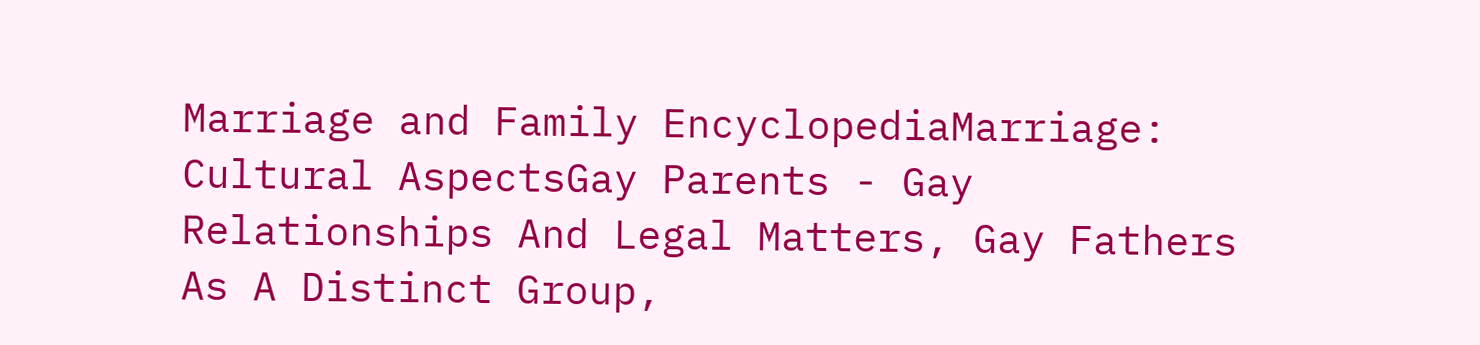Marriage and Family EncyclopediaMarriage: Cultural AspectsGay Parents - Gay Relationships And Legal Matters, Gay Fathers As A Distinct Group,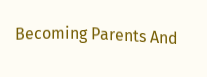Becoming Parents And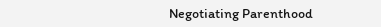Negotiating Parenthood